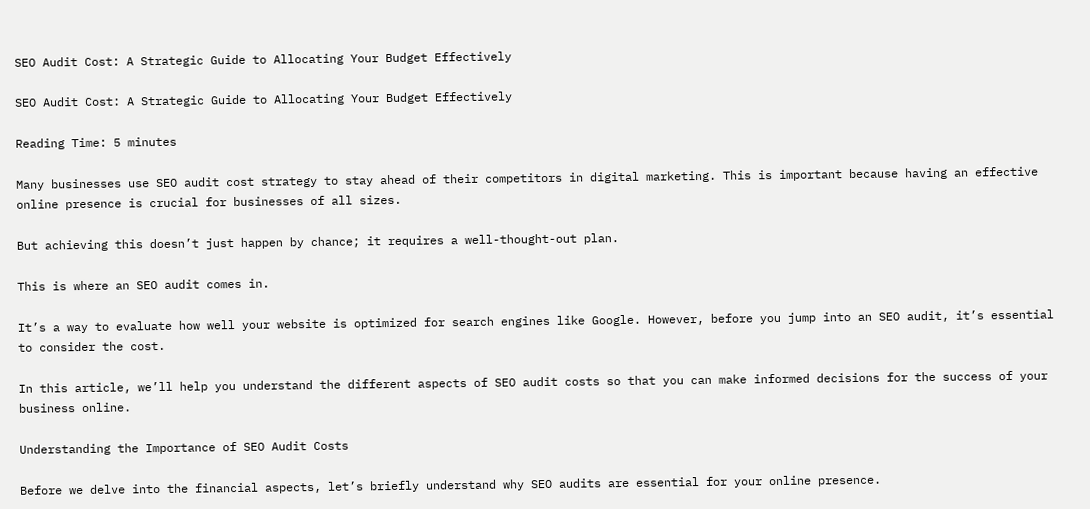SEO Audit Cost: A Strategic Guide to Allocating Your Budget Effectively

SEO Audit Cost: A Strategic Guide to Allocating Your Budget Effectively

Reading Time: 5 minutes

Many businesses use SEO audit cost strategy to stay ahead of their competitors in digital marketing. This is important because having an effective online presence is crucial for businesses of all sizes.

But achieving this doesn’t just happen by chance; it requires a well-thought-out plan.

This is where an SEO audit comes in.

It’s a way to evaluate how well your website is optimized for search engines like Google. However, before you jump into an SEO audit, it’s essential to consider the cost.

In this article, we’ll help you understand the different aspects of SEO audit costs so that you can make informed decisions for the success of your business online.

Understanding the Importance of SEO Audit Costs

Before we delve into the financial aspects, let’s briefly understand why SEO audits are essential for your online presence.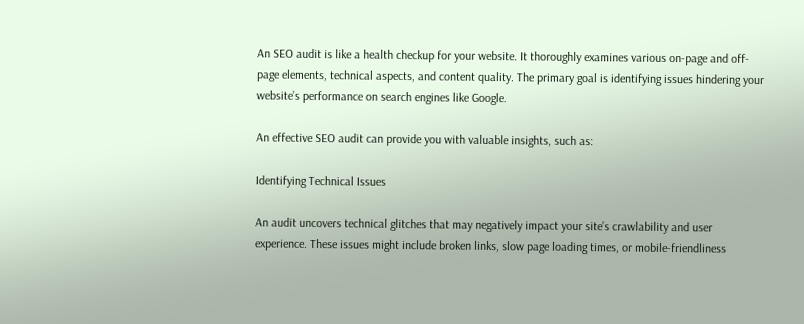An SEO audit is like a health checkup for your website. It thoroughly examines various on-page and off-page elements, technical aspects, and content quality. The primary goal is identifying issues hindering your website’s performance on search engines like Google.

An effective SEO audit can provide you with valuable insights, such as:

Identifying Technical Issues

An audit uncovers technical glitches that may negatively impact your site’s crawlability and user experience. These issues might include broken links, slow page loading times, or mobile-friendliness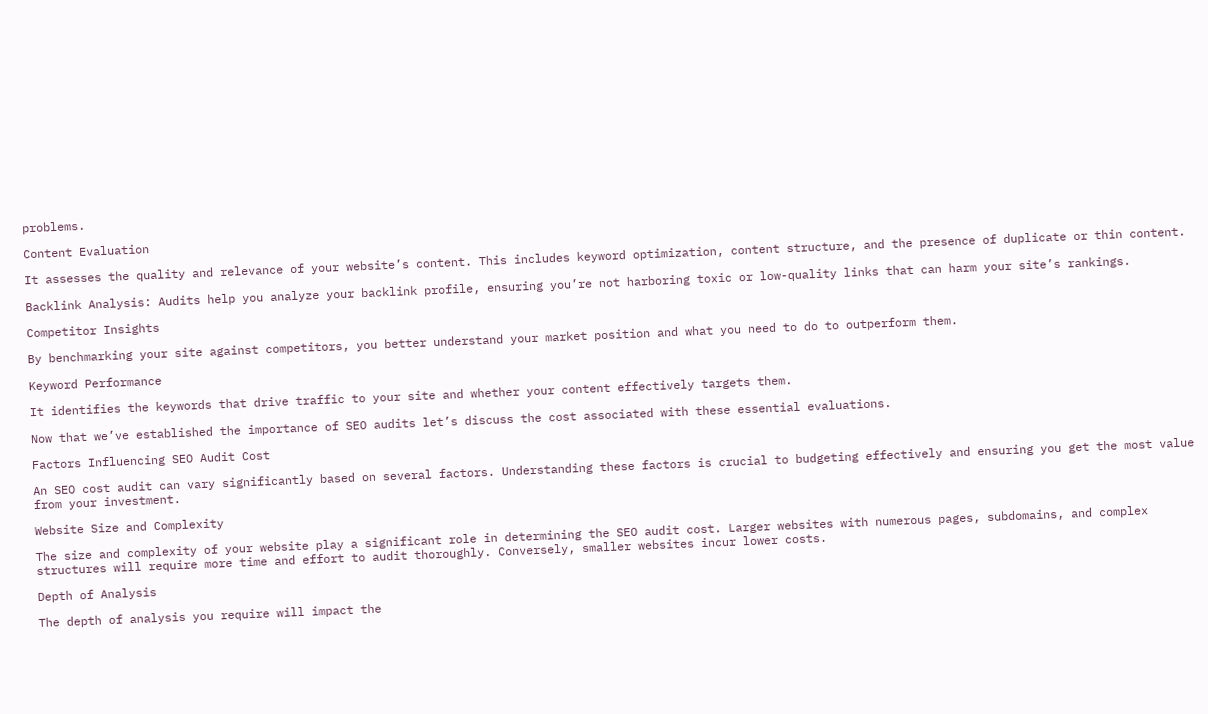problems.

Content Evaluation

It assesses the quality and relevance of your website’s content. This includes keyword optimization, content structure, and the presence of duplicate or thin content.

Backlink Analysis: Audits help you analyze your backlink profile, ensuring you’re not harboring toxic or low-quality links that can harm your site’s rankings.

Competitor Insights

By benchmarking your site against competitors, you better understand your market position and what you need to do to outperform them.

Keyword Performance

It identifies the keywords that drive traffic to your site and whether your content effectively targets them.

Now that we’ve established the importance of SEO audits let’s discuss the cost associated with these essential evaluations.

Factors Influencing SEO Audit Cost

An SEO cost audit can vary significantly based on several factors. Understanding these factors is crucial to budgeting effectively and ensuring you get the most value from your investment.

Website Size and Complexity

The size and complexity of your website play a significant role in determining the SEO audit cost. Larger websites with numerous pages, subdomains, and complex structures will require more time and effort to audit thoroughly. Conversely, smaller websites incur lower costs.

Depth of Analysis

The depth of analysis you require will impact the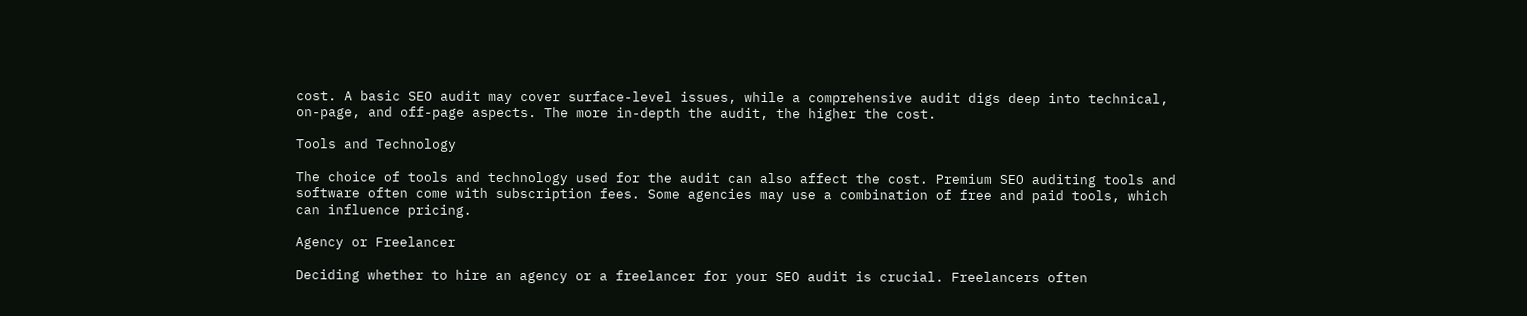cost. A basic SEO audit may cover surface-level issues, while a comprehensive audit digs deep into technical, on-page, and off-page aspects. The more in-depth the audit, the higher the cost.

Tools and Technology

The choice of tools and technology used for the audit can also affect the cost. Premium SEO auditing tools and software often come with subscription fees. Some agencies may use a combination of free and paid tools, which can influence pricing.

Agency or Freelancer

Deciding whether to hire an agency or a freelancer for your SEO audit is crucial. Freelancers often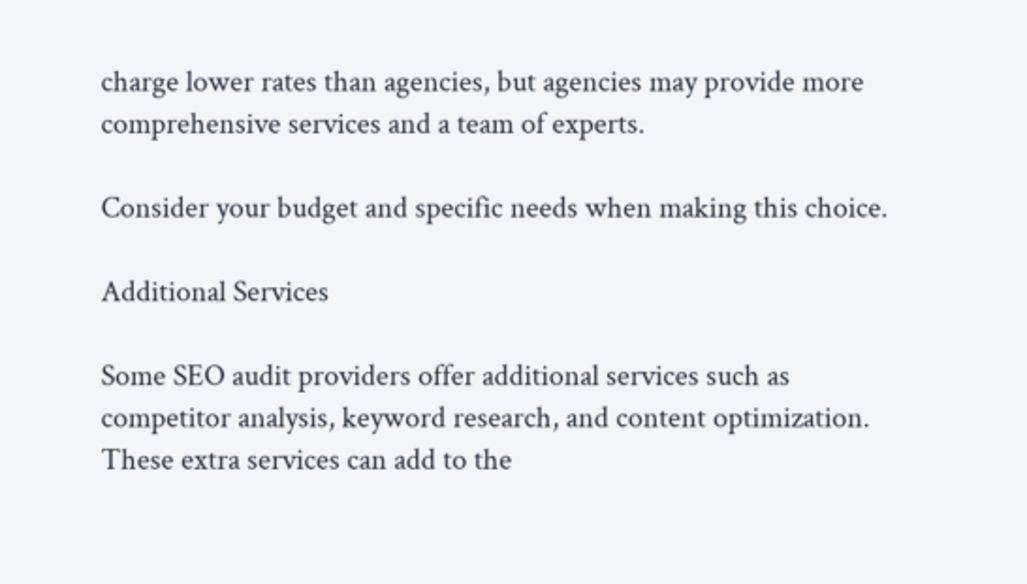charge lower rates than agencies, but agencies may provide more comprehensive services and a team of experts.

Consider your budget and specific needs when making this choice.

Additional Services

Some SEO audit providers offer additional services such as competitor analysis, keyword research, and content optimization. These extra services can add to the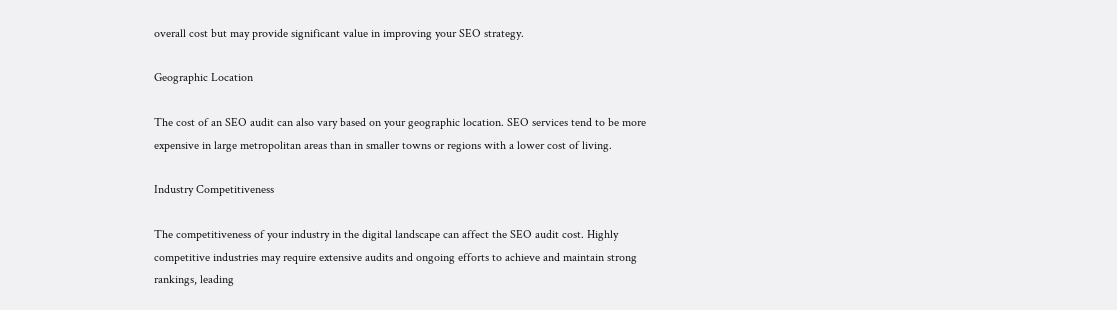overall cost but may provide significant value in improving your SEO strategy.

Geographic Location

The cost of an SEO audit can also vary based on your geographic location. SEO services tend to be more expensive in large metropolitan areas than in smaller towns or regions with a lower cost of living.

Industry Competitiveness

The competitiveness of your industry in the digital landscape can affect the SEO audit cost. Highly competitive industries may require extensive audits and ongoing efforts to achieve and maintain strong rankings, leading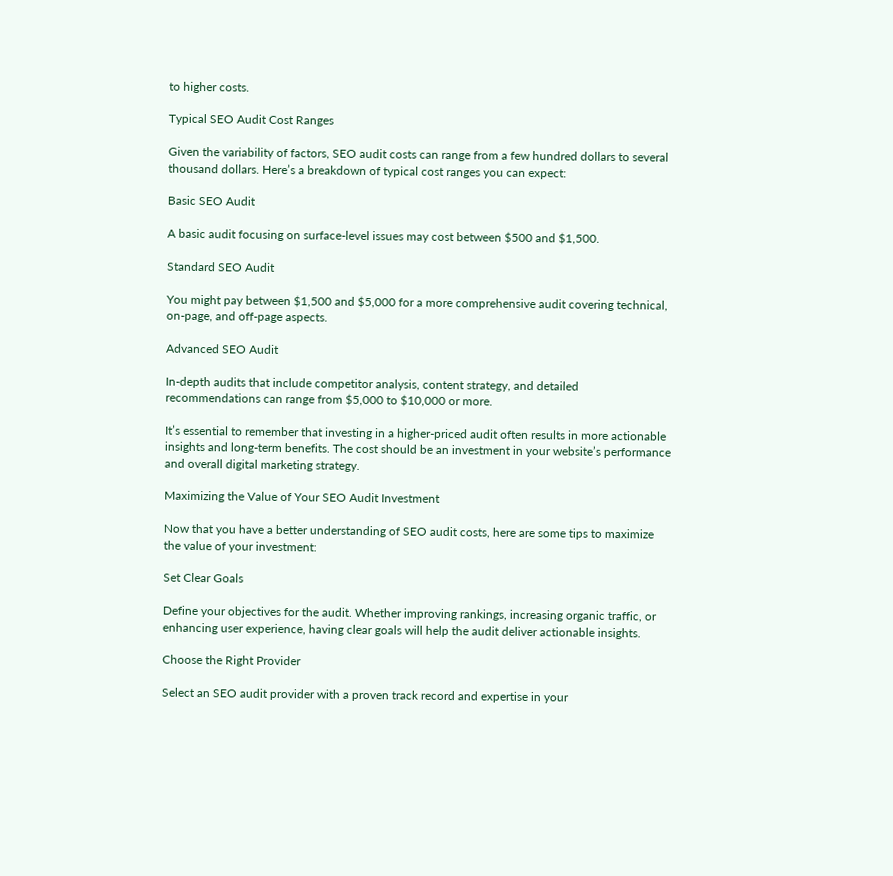to higher costs.

Typical SEO Audit Cost Ranges

Given the variability of factors, SEO audit costs can range from a few hundred dollars to several thousand dollars. Here’s a breakdown of typical cost ranges you can expect:

Basic SEO Audit

A basic audit focusing on surface-level issues may cost between $500 and $1,500.

Standard SEO Audit

You might pay between $1,500 and $5,000 for a more comprehensive audit covering technical, on-page, and off-page aspects.

Advanced SEO Audit

In-depth audits that include competitor analysis, content strategy, and detailed recommendations can range from $5,000 to $10,000 or more.

It’s essential to remember that investing in a higher-priced audit often results in more actionable insights and long-term benefits. The cost should be an investment in your website’s performance and overall digital marketing strategy.

Maximizing the Value of Your SEO Audit Investment

Now that you have a better understanding of SEO audit costs, here are some tips to maximize the value of your investment:

Set Clear Goals

Define your objectives for the audit. Whether improving rankings, increasing organic traffic, or enhancing user experience, having clear goals will help the audit deliver actionable insights.

Choose the Right Provider

Select an SEO audit provider with a proven track record and expertise in your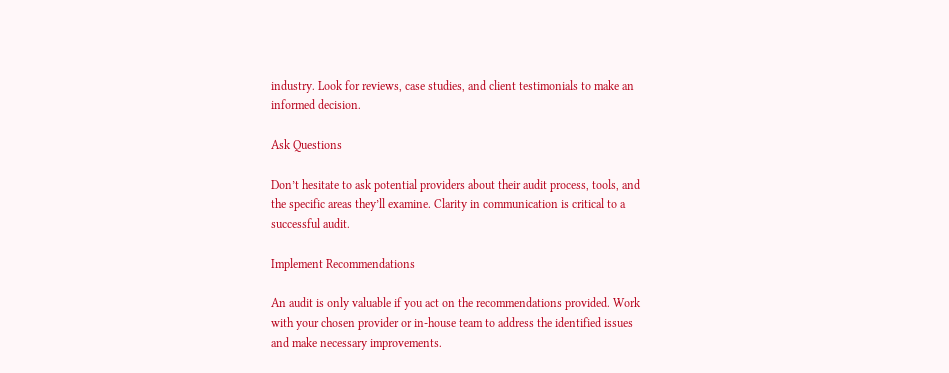industry. Look for reviews, case studies, and client testimonials to make an informed decision.

Ask Questions

Don’t hesitate to ask potential providers about their audit process, tools, and the specific areas they’ll examine. Clarity in communication is critical to a successful audit.

Implement Recommendations

An audit is only valuable if you act on the recommendations provided. Work with your chosen provider or in-house team to address the identified issues and make necessary improvements.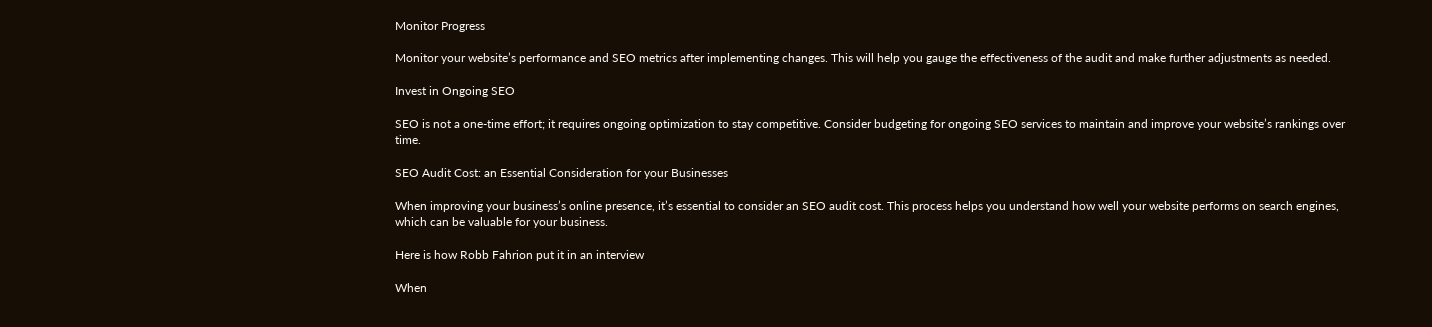Monitor Progress

Monitor your website’s performance and SEO metrics after implementing changes. This will help you gauge the effectiveness of the audit and make further adjustments as needed.

Invest in Ongoing SEO

SEO is not a one-time effort; it requires ongoing optimization to stay competitive. Consider budgeting for ongoing SEO services to maintain and improve your website’s rankings over time.

SEO Audit Cost: an Essential Consideration for your Businesses

When improving your business’s online presence, it’s essential to consider an SEO audit cost. This process helps you understand how well your website performs on search engines, which can be valuable for your business.

Here is how Robb Fahrion put it in an interview

When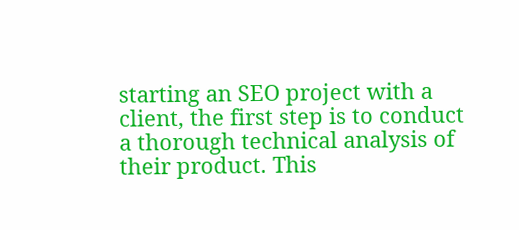starting an SEO project with a client, the first step is to conduct a thorough technical analysis of their product. This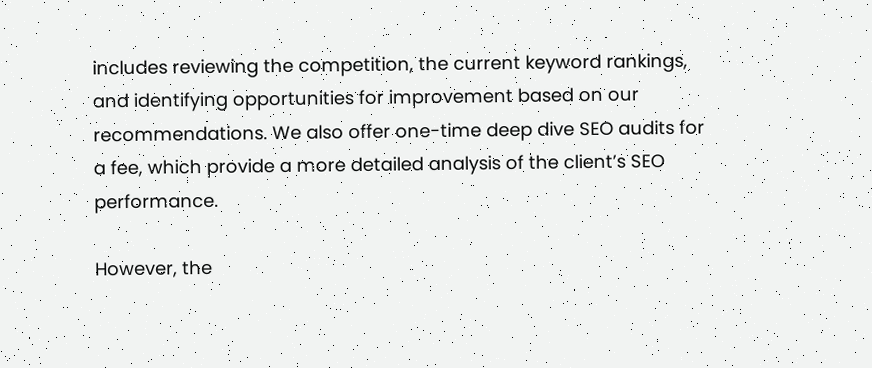includes reviewing the competition, the current keyword rankings, and identifying opportunities for improvement based on our recommendations. We also offer one-time deep dive SEO audits for a fee, which provide a more detailed analysis of the client’s SEO performance.

However, the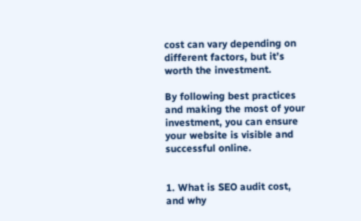cost can vary depending on different factors, but it’s worth the investment.

By following best practices and making the most of your investment, you can ensure your website is visible and successful online.


1. What is SEO audit cost, and why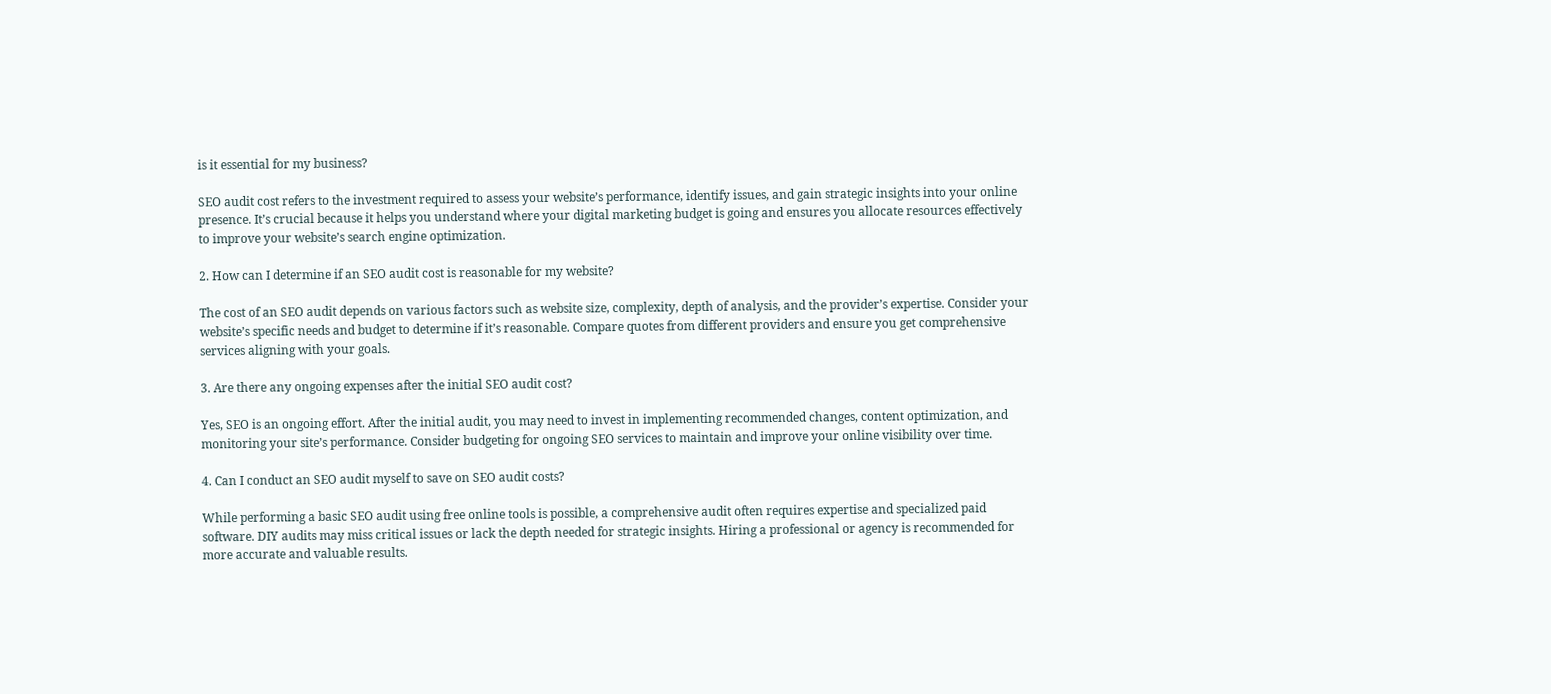is it essential for my business?

SEO audit cost refers to the investment required to assess your website’s performance, identify issues, and gain strategic insights into your online presence. It’s crucial because it helps you understand where your digital marketing budget is going and ensures you allocate resources effectively to improve your website’s search engine optimization.

2. How can I determine if an SEO audit cost is reasonable for my website?

The cost of an SEO audit depends on various factors such as website size, complexity, depth of analysis, and the provider’s expertise. Consider your website’s specific needs and budget to determine if it’s reasonable. Compare quotes from different providers and ensure you get comprehensive services aligning with your goals.

3. Are there any ongoing expenses after the initial SEO audit cost?

Yes, SEO is an ongoing effort. After the initial audit, you may need to invest in implementing recommended changes, content optimization, and monitoring your site’s performance. Consider budgeting for ongoing SEO services to maintain and improve your online visibility over time.

4. Can I conduct an SEO audit myself to save on SEO audit costs?

While performing a basic SEO audit using free online tools is possible, a comprehensive audit often requires expertise and specialized paid software. DIY audits may miss critical issues or lack the depth needed for strategic insights. Hiring a professional or agency is recommended for more accurate and valuable results.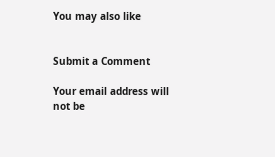You may also like


Submit a Comment

Your email address will not be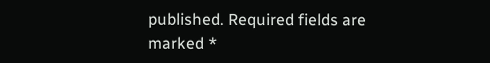published. Required fields are marked *